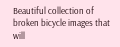Beautiful collection of broken bicycle images that will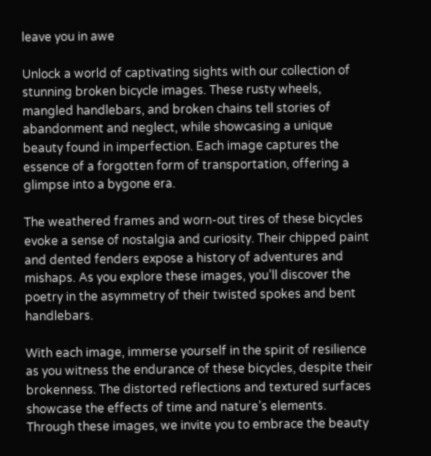leave you in awe

Unlock a world of captivating sights with our collection of stunning broken bicycle images. These rusty wheels, mangled handlebars, and broken chains tell stories of abandonment and neglect, while showcasing a unique beauty found in imperfection. Each image captures the essence of a forgotten form of transportation, offering a glimpse into a bygone era.

The weathered frames and worn-out tires of these bicycles evoke a sense of nostalgia and curiosity. Their chipped paint and dented fenders expose a history of adventures and mishaps. As you explore these images, you’ll discover the poetry in the asymmetry of their twisted spokes and bent handlebars.

With each image, immerse yourself in the spirit of resilience as you witness the endurance of these bicycles, despite their brokenness. The distorted reflections and textured surfaces showcase the effects of time and nature’s elements. Through these images, we invite you to embrace the beauty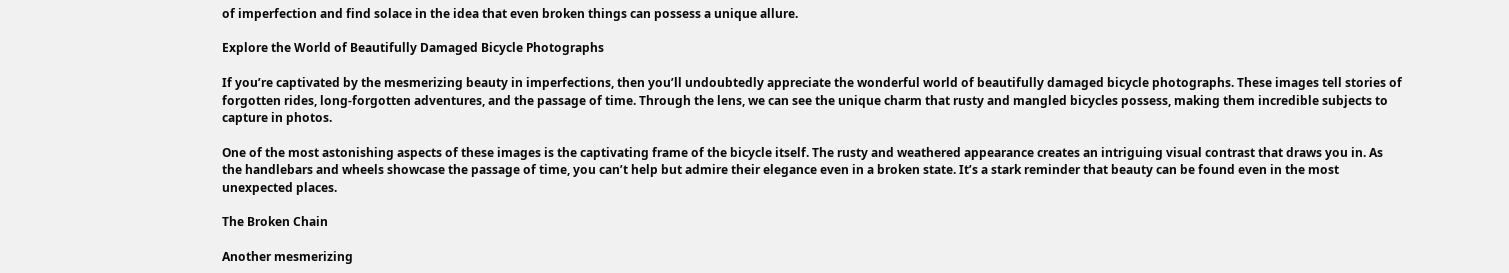of imperfection and find solace in the idea that even broken things can possess a unique allure.

Explore the World of Beautifully Damaged Bicycle Photographs

If you’re captivated by the mesmerizing beauty in imperfections, then you’ll undoubtedly appreciate the wonderful world of beautifully damaged bicycle photographs. These images tell stories of forgotten rides, long-forgotten adventures, and the passage of time. Through the lens, we can see the unique charm that rusty and mangled bicycles possess, making them incredible subjects to capture in photos.

One of the most astonishing aspects of these images is the captivating frame of the bicycle itself. The rusty and weathered appearance creates an intriguing visual contrast that draws you in. As the handlebars and wheels showcase the passage of time, you can’t help but admire their elegance even in a broken state. It’s a stark reminder that beauty can be found even in the most unexpected places.

The Broken Chain

Another mesmerizing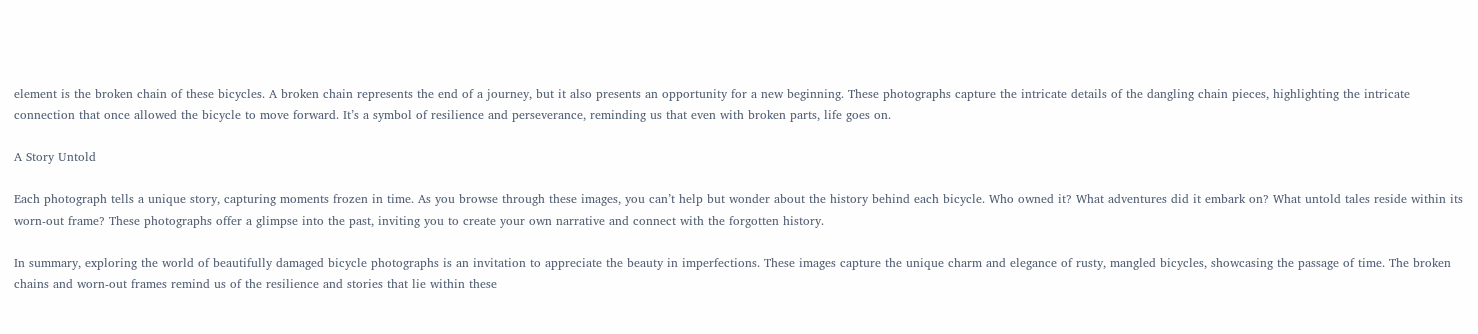element is the broken chain of these bicycles. A broken chain represents the end of a journey, but it also presents an opportunity for a new beginning. These photographs capture the intricate details of the dangling chain pieces, highlighting the intricate connection that once allowed the bicycle to move forward. It’s a symbol of resilience and perseverance, reminding us that even with broken parts, life goes on.

A Story Untold

Each photograph tells a unique story, capturing moments frozen in time. As you browse through these images, you can’t help but wonder about the history behind each bicycle. Who owned it? What adventures did it embark on? What untold tales reside within its worn-out frame? These photographs offer a glimpse into the past, inviting you to create your own narrative and connect with the forgotten history.

In summary, exploring the world of beautifully damaged bicycle photographs is an invitation to appreciate the beauty in imperfections. These images capture the unique charm and elegance of rusty, mangled bicycles, showcasing the passage of time. The broken chains and worn-out frames remind us of the resilience and stories that lie within these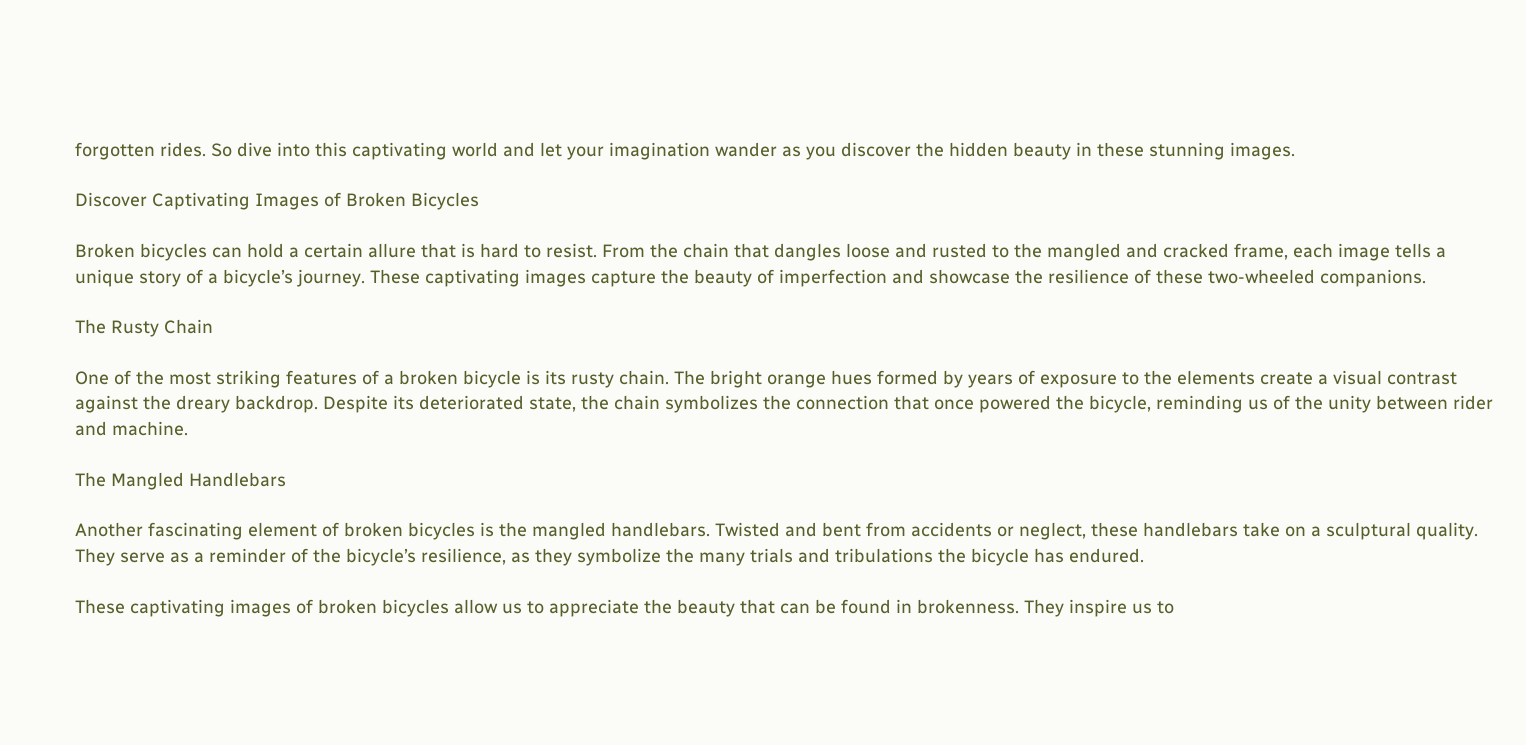forgotten rides. So dive into this captivating world and let your imagination wander as you discover the hidden beauty in these stunning images.

Discover Captivating Images of Broken Bicycles

Broken bicycles can hold a certain allure that is hard to resist. From the chain that dangles loose and rusted to the mangled and cracked frame, each image tells a unique story of a bicycle’s journey. These captivating images capture the beauty of imperfection and showcase the resilience of these two-wheeled companions.

The Rusty Chain

One of the most striking features of a broken bicycle is its rusty chain. The bright orange hues formed by years of exposure to the elements create a visual contrast against the dreary backdrop. Despite its deteriorated state, the chain symbolizes the connection that once powered the bicycle, reminding us of the unity between rider and machine.

The Mangled Handlebars

Another fascinating element of broken bicycles is the mangled handlebars. Twisted and bent from accidents or neglect, these handlebars take on a sculptural quality. They serve as a reminder of the bicycle’s resilience, as they symbolize the many trials and tribulations the bicycle has endured.

These captivating images of broken bicycles allow us to appreciate the beauty that can be found in brokenness. They inspire us to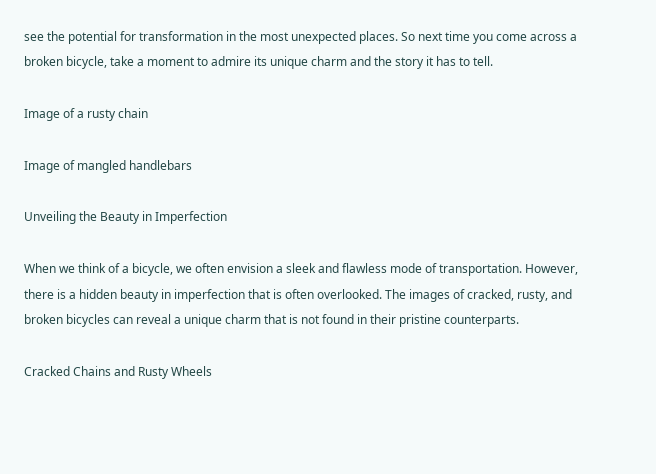see the potential for transformation in the most unexpected places. So next time you come across a broken bicycle, take a moment to admire its unique charm and the story it has to tell.

Image of a rusty chain

Image of mangled handlebars

Unveiling the Beauty in Imperfection

When we think of a bicycle, we often envision a sleek and flawless mode of transportation. However, there is a hidden beauty in imperfection that is often overlooked. The images of cracked, rusty, and broken bicycles can reveal a unique charm that is not found in their pristine counterparts.

Cracked Chains and Rusty Wheels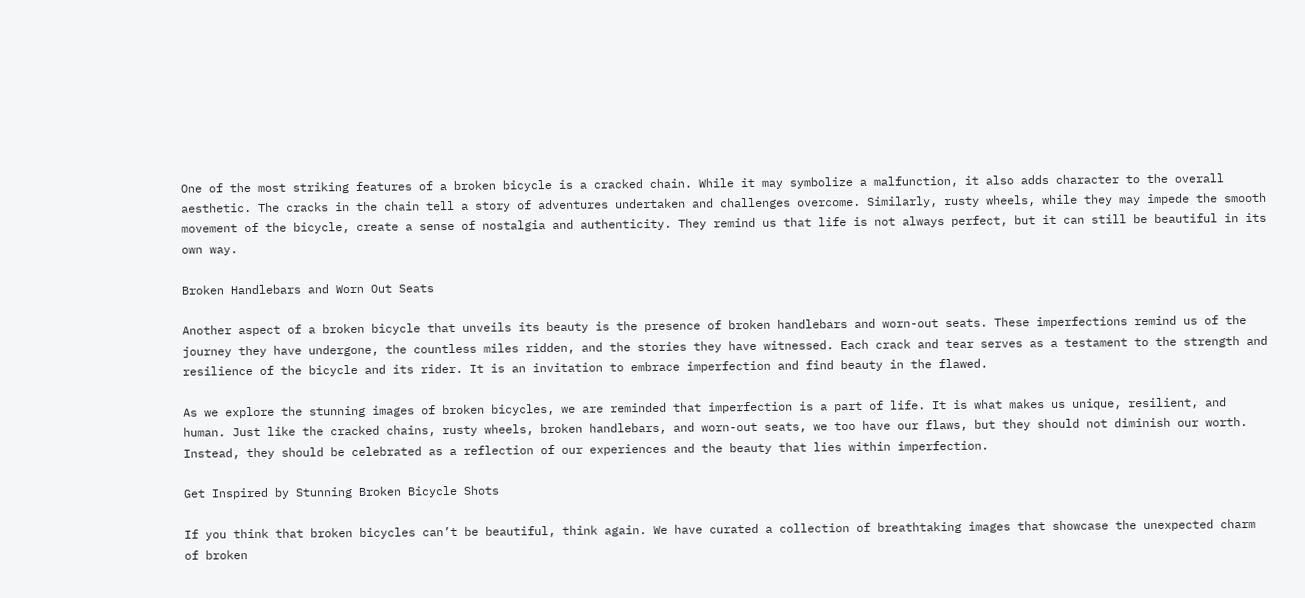One of the most striking features of a broken bicycle is a cracked chain. While it may symbolize a malfunction, it also adds character to the overall aesthetic. The cracks in the chain tell a story of adventures undertaken and challenges overcome. Similarly, rusty wheels, while they may impede the smooth movement of the bicycle, create a sense of nostalgia and authenticity. They remind us that life is not always perfect, but it can still be beautiful in its own way.

Broken Handlebars and Worn Out Seats

Another aspect of a broken bicycle that unveils its beauty is the presence of broken handlebars and worn-out seats. These imperfections remind us of the journey they have undergone, the countless miles ridden, and the stories they have witnessed. Each crack and tear serves as a testament to the strength and resilience of the bicycle and its rider. It is an invitation to embrace imperfection and find beauty in the flawed.

As we explore the stunning images of broken bicycles, we are reminded that imperfection is a part of life. It is what makes us unique, resilient, and human. Just like the cracked chains, rusty wheels, broken handlebars, and worn-out seats, we too have our flaws, but they should not diminish our worth. Instead, they should be celebrated as a reflection of our experiences and the beauty that lies within imperfection.

Get Inspired by Stunning Broken Bicycle Shots

If you think that broken bicycles can’t be beautiful, think again. We have curated a collection of breathtaking images that showcase the unexpected charm of broken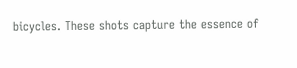bicycles. These shots capture the essence of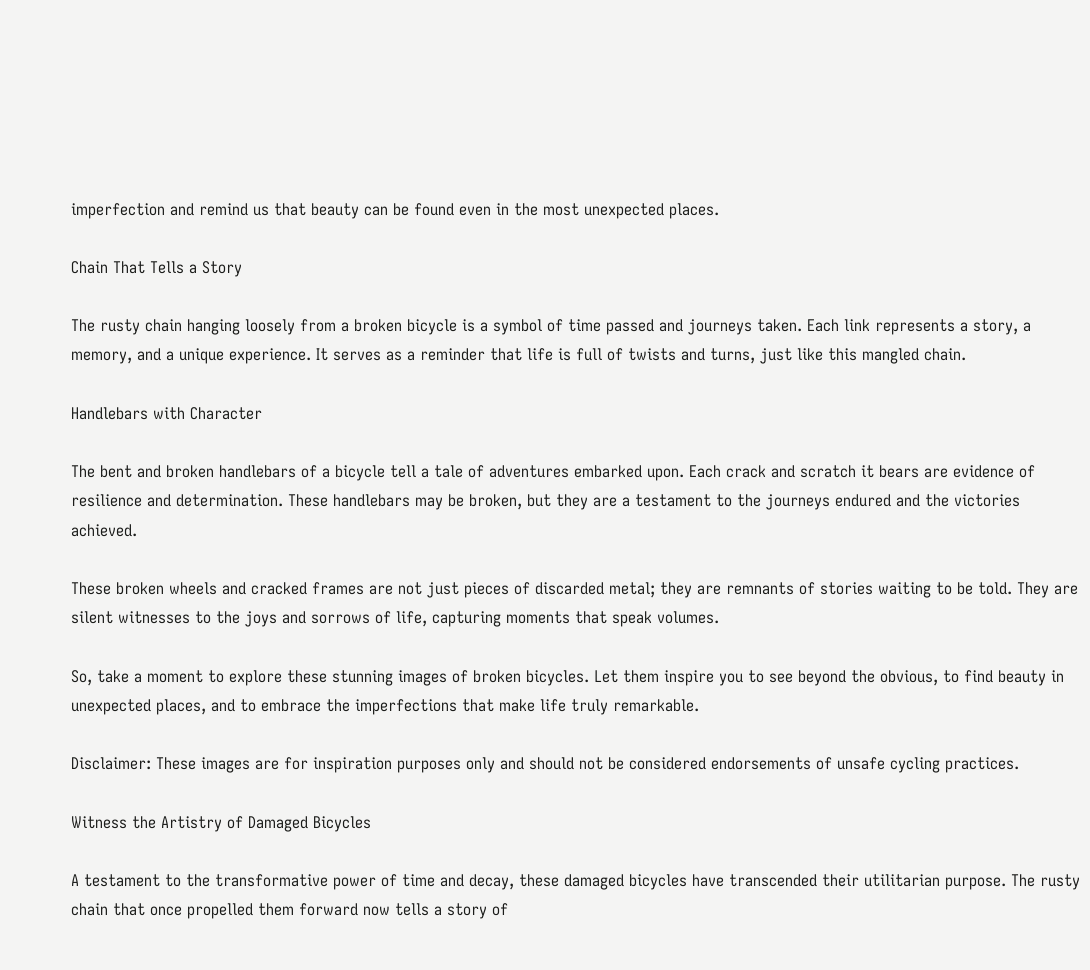imperfection and remind us that beauty can be found even in the most unexpected places.

Chain That Tells a Story

The rusty chain hanging loosely from a broken bicycle is a symbol of time passed and journeys taken. Each link represents a story, a memory, and a unique experience. It serves as a reminder that life is full of twists and turns, just like this mangled chain.

Handlebars with Character

The bent and broken handlebars of a bicycle tell a tale of adventures embarked upon. Each crack and scratch it bears are evidence of resilience and determination. These handlebars may be broken, but they are a testament to the journeys endured and the victories achieved.

These broken wheels and cracked frames are not just pieces of discarded metal; they are remnants of stories waiting to be told. They are silent witnesses to the joys and sorrows of life, capturing moments that speak volumes.

So, take a moment to explore these stunning images of broken bicycles. Let them inspire you to see beyond the obvious, to find beauty in unexpected places, and to embrace the imperfections that make life truly remarkable.

Disclaimer: These images are for inspiration purposes only and should not be considered endorsements of unsafe cycling practices.

Witness the Artistry of Damaged Bicycles

A testament to the transformative power of time and decay, these damaged bicycles have transcended their utilitarian purpose. The rusty chain that once propelled them forward now tells a story of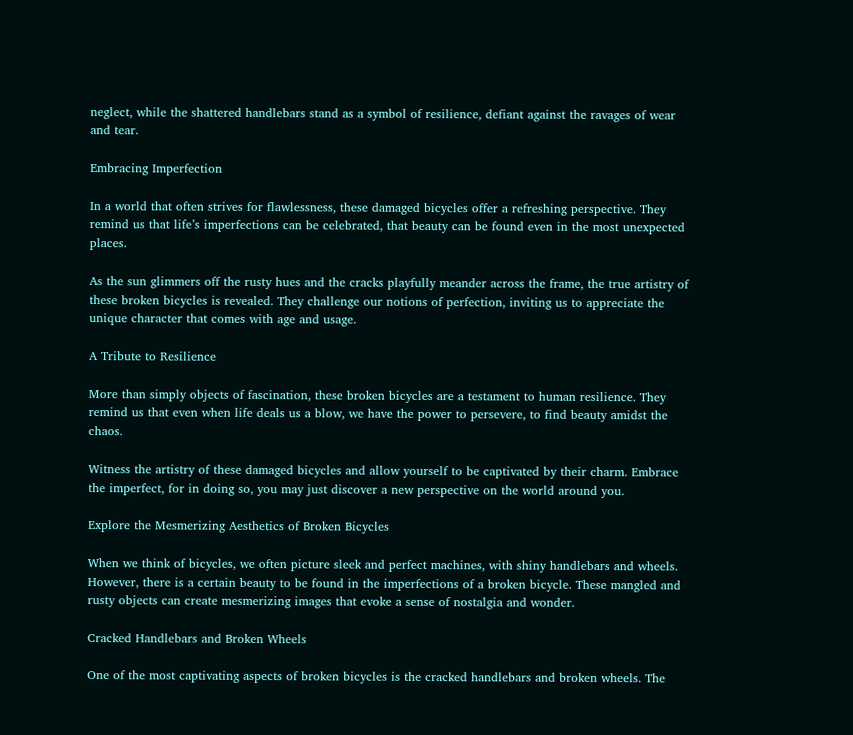neglect, while the shattered handlebars stand as a symbol of resilience, defiant against the ravages of wear and tear.

Embracing Imperfection

In a world that often strives for flawlessness, these damaged bicycles offer a refreshing perspective. They remind us that life’s imperfections can be celebrated, that beauty can be found even in the most unexpected places.

As the sun glimmers off the rusty hues and the cracks playfully meander across the frame, the true artistry of these broken bicycles is revealed. They challenge our notions of perfection, inviting us to appreciate the unique character that comes with age and usage.

A Tribute to Resilience

More than simply objects of fascination, these broken bicycles are a testament to human resilience. They remind us that even when life deals us a blow, we have the power to persevere, to find beauty amidst the chaos.

Witness the artistry of these damaged bicycles and allow yourself to be captivated by their charm. Embrace the imperfect, for in doing so, you may just discover a new perspective on the world around you.

Explore the Mesmerizing Aesthetics of Broken Bicycles

When we think of bicycles, we often picture sleek and perfect machines, with shiny handlebars and wheels. However, there is a certain beauty to be found in the imperfections of a broken bicycle. These mangled and rusty objects can create mesmerizing images that evoke a sense of nostalgia and wonder.

Cracked Handlebars and Broken Wheels

One of the most captivating aspects of broken bicycles is the cracked handlebars and broken wheels. The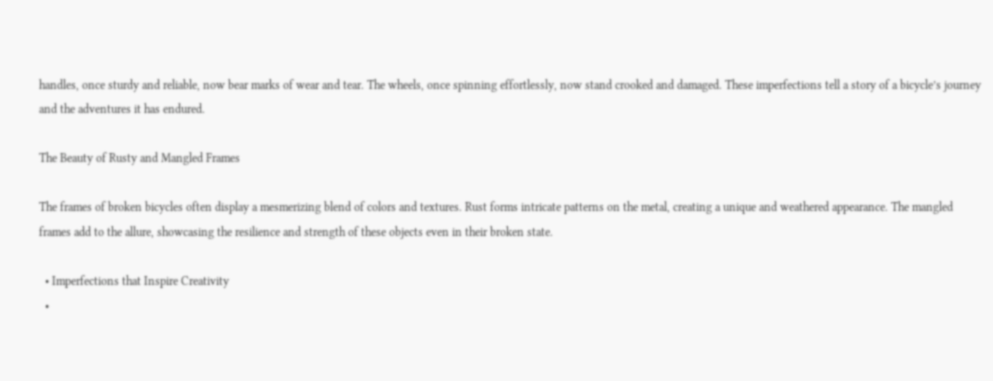handles, once sturdy and reliable, now bear marks of wear and tear. The wheels, once spinning effortlessly, now stand crooked and damaged. These imperfections tell a story of a bicycle’s journey and the adventures it has endured.

The Beauty of Rusty and Mangled Frames

The frames of broken bicycles often display a mesmerizing blend of colors and textures. Rust forms intricate patterns on the metal, creating a unique and weathered appearance. The mangled frames add to the allure, showcasing the resilience and strength of these objects even in their broken state.

  • Imperfections that Inspire Creativity
  •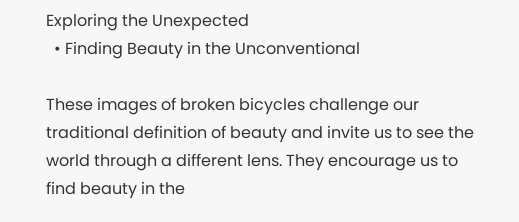Exploring the Unexpected
  • Finding Beauty in the Unconventional

These images of broken bicycles challenge our traditional definition of beauty and invite us to see the world through a different lens. They encourage us to find beauty in the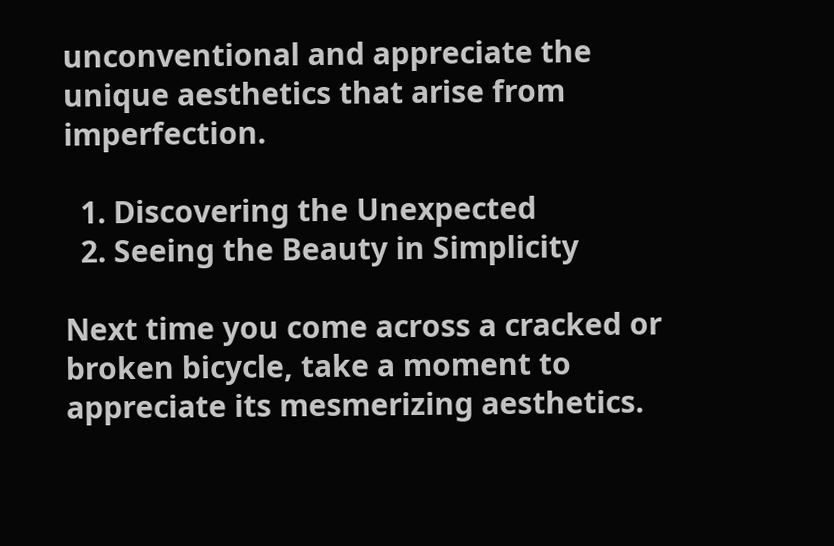unconventional and appreciate the unique aesthetics that arise from imperfection.

  1. Discovering the Unexpected
  2. Seeing the Beauty in Simplicity

Next time you come across a cracked or broken bicycle, take a moment to appreciate its mesmerizing aesthetics.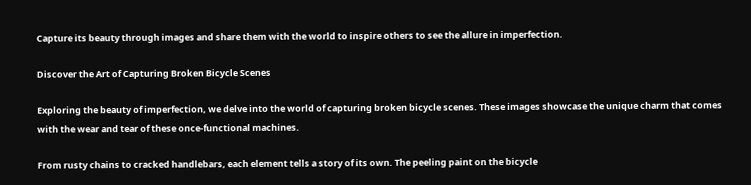Capture its beauty through images and share them with the world to inspire others to see the allure in imperfection.

Discover the Art of Capturing Broken Bicycle Scenes

Exploring the beauty of imperfection, we delve into the world of capturing broken bicycle scenes. These images showcase the unique charm that comes with the wear and tear of these once-functional machines.

From rusty chains to cracked handlebars, each element tells a story of its own. The peeling paint on the bicycle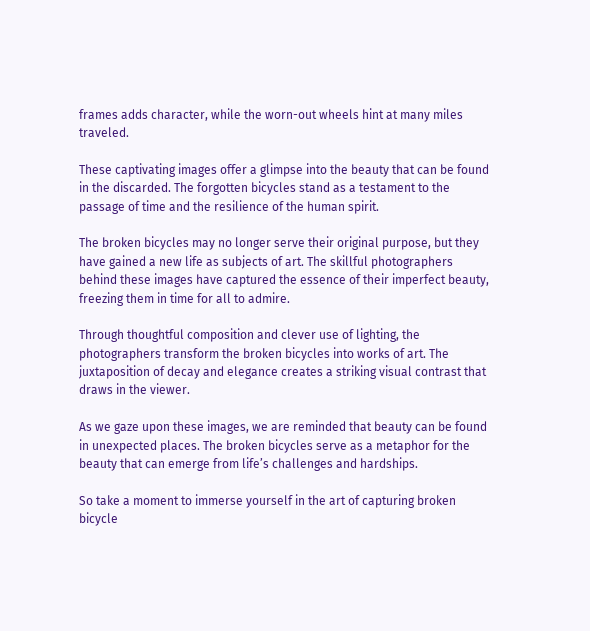frames adds character, while the worn-out wheels hint at many miles traveled.

These captivating images offer a glimpse into the beauty that can be found in the discarded. The forgotten bicycles stand as a testament to the passage of time and the resilience of the human spirit.

The broken bicycles may no longer serve their original purpose, but they have gained a new life as subjects of art. The skillful photographers behind these images have captured the essence of their imperfect beauty, freezing them in time for all to admire.

Through thoughtful composition and clever use of lighting, the photographers transform the broken bicycles into works of art. The juxtaposition of decay and elegance creates a striking visual contrast that draws in the viewer.

As we gaze upon these images, we are reminded that beauty can be found in unexpected places. The broken bicycles serve as a metaphor for the beauty that can emerge from life’s challenges and hardships.

So take a moment to immerse yourself in the art of capturing broken bicycle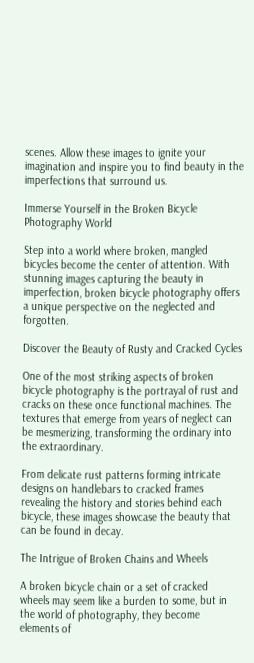scenes. Allow these images to ignite your imagination and inspire you to find beauty in the imperfections that surround us.

Immerse Yourself in the Broken Bicycle Photography World

Step into a world where broken, mangled bicycles become the center of attention. With stunning images capturing the beauty in imperfection, broken bicycle photography offers a unique perspective on the neglected and forgotten.

Discover the Beauty of Rusty and Cracked Cycles

One of the most striking aspects of broken bicycle photography is the portrayal of rust and cracks on these once functional machines. The textures that emerge from years of neglect can be mesmerizing, transforming the ordinary into the extraordinary.

From delicate rust patterns forming intricate designs on handlebars to cracked frames revealing the history and stories behind each bicycle, these images showcase the beauty that can be found in decay.

The Intrigue of Broken Chains and Wheels

A broken bicycle chain or a set of cracked wheels may seem like a burden to some, but in the world of photography, they become elements of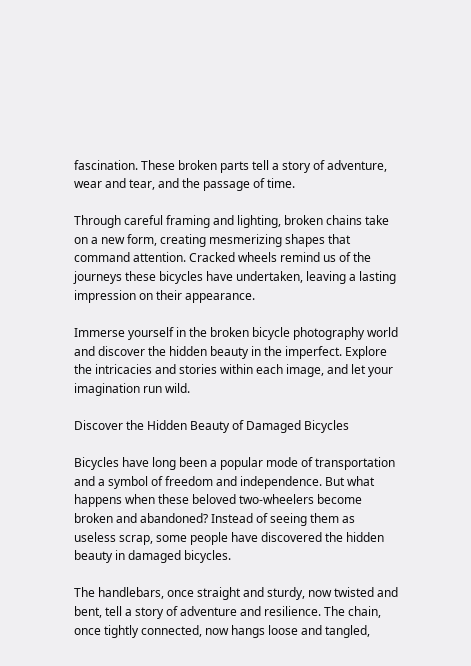fascination. These broken parts tell a story of adventure, wear and tear, and the passage of time.

Through careful framing and lighting, broken chains take on a new form, creating mesmerizing shapes that command attention. Cracked wheels remind us of the journeys these bicycles have undertaken, leaving a lasting impression on their appearance.

Immerse yourself in the broken bicycle photography world and discover the hidden beauty in the imperfect. Explore the intricacies and stories within each image, and let your imagination run wild.

Discover the Hidden Beauty of Damaged Bicycles

Bicycles have long been a popular mode of transportation and a symbol of freedom and independence. But what happens when these beloved two-wheelers become broken and abandoned? Instead of seeing them as useless scrap, some people have discovered the hidden beauty in damaged bicycles.

The handlebars, once straight and sturdy, now twisted and bent, tell a story of adventure and resilience. The chain, once tightly connected, now hangs loose and tangled,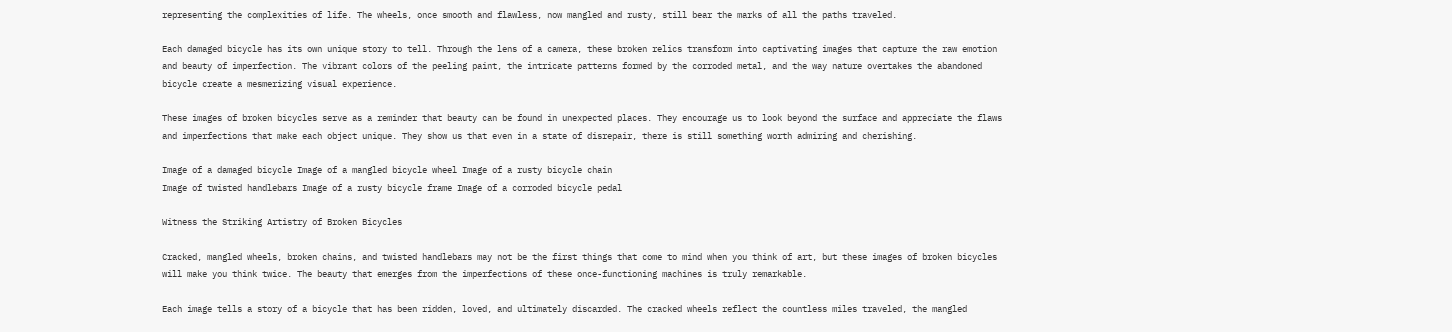representing the complexities of life. The wheels, once smooth and flawless, now mangled and rusty, still bear the marks of all the paths traveled.

Each damaged bicycle has its own unique story to tell. Through the lens of a camera, these broken relics transform into captivating images that capture the raw emotion and beauty of imperfection. The vibrant colors of the peeling paint, the intricate patterns formed by the corroded metal, and the way nature overtakes the abandoned bicycle create a mesmerizing visual experience.

These images of broken bicycles serve as a reminder that beauty can be found in unexpected places. They encourage us to look beyond the surface and appreciate the flaws and imperfections that make each object unique. They show us that even in a state of disrepair, there is still something worth admiring and cherishing.

Image of a damaged bicycle Image of a mangled bicycle wheel Image of a rusty bicycle chain
Image of twisted handlebars Image of a rusty bicycle frame Image of a corroded bicycle pedal

Witness the Striking Artistry of Broken Bicycles

Cracked, mangled wheels, broken chains, and twisted handlebars may not be the first things that come to mind when you think of art, but these images of broken bicycles will make you think twice. The beauty that emerges from the imperfections of these once-functioning machines is truly remarkable.

Each image tells a story of a bicycle that has been ridden, loved, and ultimately discarded. The cracked wheels reflect the countless miles traveled, the mangled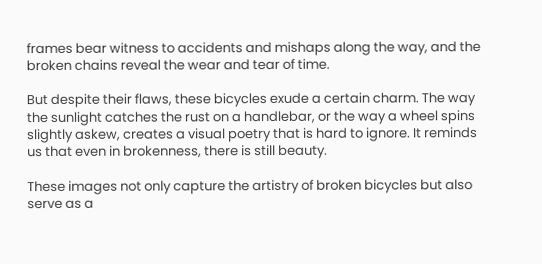frames bear witness to accidents and mishaps along the way, and the broken chains reveal the wear and tear of time.

But despite their flaws, these bicycles exude a certain charm. The way the sunlight catches the rust on a handlebar, or the way a wheel spins slightly askew, creates a visual poetry that is hard to ignore. It reminds us that even in brokenness, there is still beauty.

These images not only capture the artistry of broken bicycles but also serve as a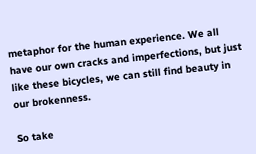metaphor for the human experience. We all have our own cracks and imperfections, but just like these bicycles, we can still find beauty in our brokenness.

So take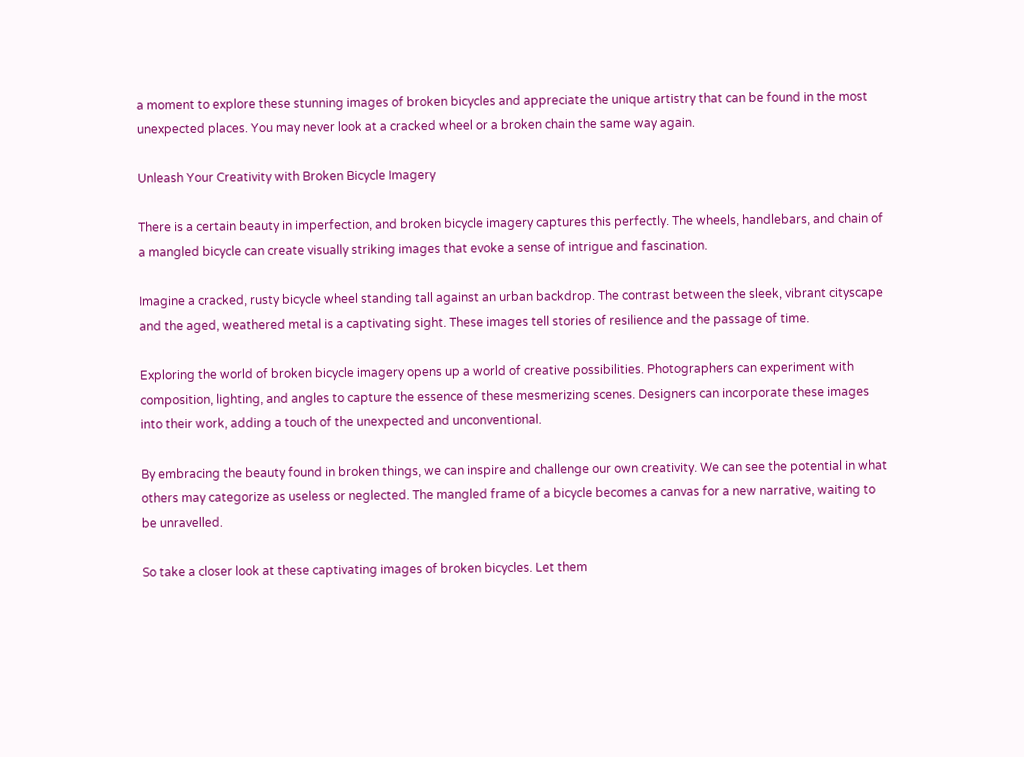a moment to explore these stunning images of broken bicycles and appreciate the unique artistry that can be found in the most unexpected places. You may never look at a cracked wheel or a broken chain the same way again.

Unleash Your Creativity with Broken Bicycle Imagery

There is a certain beauty in imperfection, and broken bicycle imagery captures this perfectly. The wheels, handlebars, and chain of a mangled bicycle can create visually striking images that evoke a sense of intrigue and fascination.

Imagine a cracked, rusty bicycle wheel standing tall against an urban backdrop. The contrast between the sleek, vibrant cityscape and the aged, weathered metal is a captivating sight. These images tell stories of resilience and the passage of time.

Exploring the world of broken bicycle imagery opens up a world of creative possibilities. Photographers can experiment with composition, lighting, and angles to capture the essence of these mesmerizing scenes. Designers can incorporate these images into their work, adding a touch of the unexpected and unconventional.

By embracing the beauty found in broken things, we can inspire and challenge our own creativity. We can see the potential in what others may categorize as useless or neglected. The mangled frame of a bicycle becomes a canvas for a new narrative, waiting to be unravelled.

So take a closer look at these captivating images of broken bicycles. Let them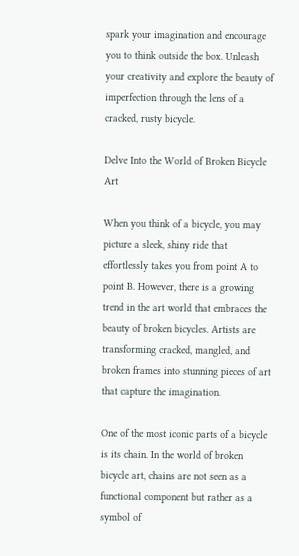spark your imagination and encourage you to think outside the box. Unleash your creativity and explore the beauty of imperfection through the lens of a cracked, rusty bicycle.

Delve Into the World of Broken Bicycle Art

When you think of a bicycle, you may picture a sleek, shiny ride that effortlessly takes you from point A to point B. However, there is a growing trend in the art world that embraces the beauty of broken bicycles. Artists are transforming cracked, mangled, and broken frames into stunning pieces of art that capture the imagination.

One of the most iconic parts of a bicycle is its chain. In the world of broken bicycle art, chains are not seen as a functional component but rather as a symbol of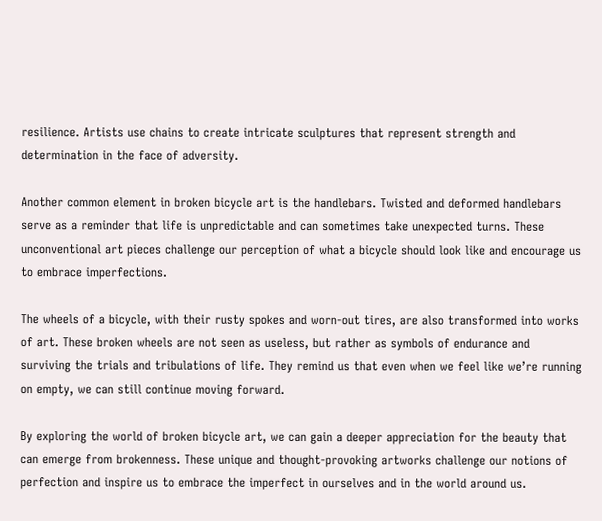resilience. Artists use chains to create intricate sculptures that represent strength and determination in the face of adversity.

Another common element in broken bicycle art is the handlebars. Twisted and deformed handlebars serve as a reminder that life is unpredictable and can sometimes take unexpected turns. These unconventional art pieces challenge our perception of what a bicycle should look like and encourage us to embrace imperfections.

The wheels of a bicycle, with their rusty spokes and worn-out tires, are also transformed into works of art. These broken wheels are not seen as useless, but rather as symbols of endurance and surviving the trials and tribulations of life. They remind us that even when we feel like we’re running on empty, we can still continue moving forward.

By exploring the world of broken bicycle art, we can gain a deeper appreciation for the beauty that can emerge from brokenness. These unique and thought-provoking artworks challenge our notions of perfection and inspire us to embrace the imperfect in ourselves and in the world around us.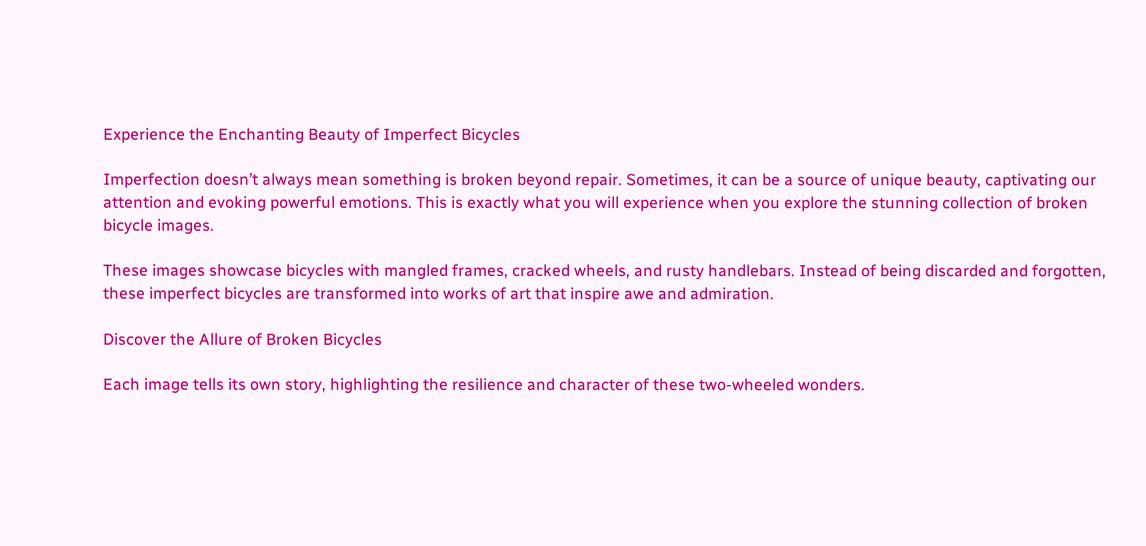Experience the Enchanting Beauty of Imperfect Bicycles

Imperfection doesn’t always mean something is broken beyond repair. Sometimes, it can be a source of unique beauty, captivating our attention and evoking powerful emotions. This is exactly what you will experience when you explore the stunning collection of broken bicycle images.

These images showcase bicycles with mangled frames, cracked wheels, and rusty handlebars. Instead of being discarded and forgotten, these imperfect bicycles are transformed into works of art that inspire awe and admiration.

Discover the Allure of Broken Bicycles

Each image tells its own story, highlighting the resilience and character of these two-wheeled wonders.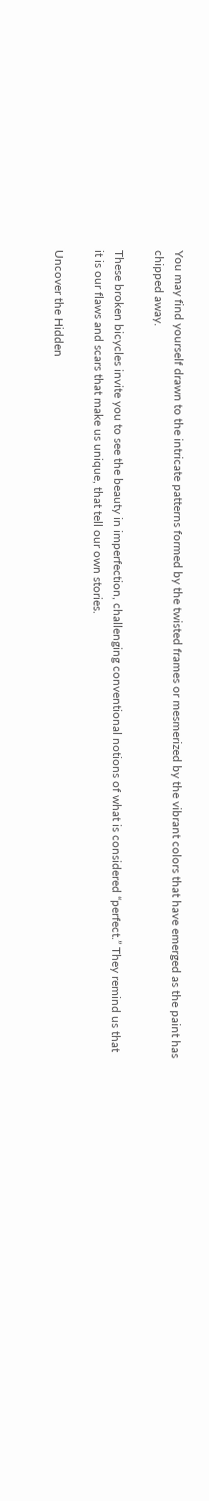You may find yourself drawn to the intricate patterns formed by the twisted frames or mesmerized by the vibrant colors that have emerged as the paint has chipped away.

These broken bicycles invite you to see the beauty in imperfection, challenging conventional notions of what is considered “perfect.” They remind us that it is our flaws and scars that make us unique, that tell our own stories.

Uncover the Hidden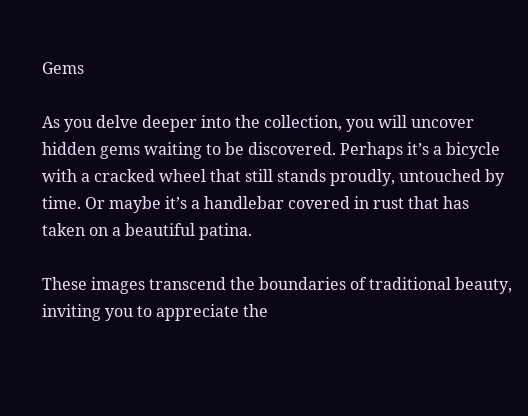Gems

As you delve deeper into the collection, you will uncover hidden gems waiting to be discovered. Perhaps it’s a bicycle with a cracked wheel that still stands proudly, untouched by time. Or maybe it’s a handlebar covered in rust that has taken on a beautiful patina.

These images transcend the boundaries of traditional beauty, inviting you to appreciate the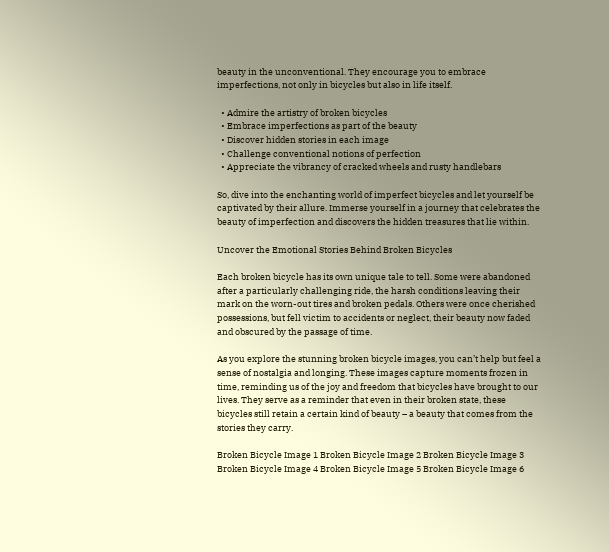beauty in the unconventional. They encourage you to embrace imperfections, not only in bicycles but also in life itself.

  • Admire the artistry of broken bicycles
  • Embrace imperfections as part of the beauty
  • Discover hidden stories in each image
  • Challenge conventional notions of perfection
  • Appreciate the vibrancy of cracked wheels and rusty handlebars

So, dive into the enchanting world of imperfect bicycles and let yourself be captivated by their allure. Immerse yourself in a journey that celebrates the beauty of imperfection and discovers the hidden treasures that lie within.

Uncover the Emotional Stories Behind Broken Bicycles

Each broken bicycle has its own unique tale to tell. Some were abandoned after a particularly challenging ride, the harsh conditions leaving their mark on the worn-out tires and broken pedals. Others were once cherished possessions, but fell victim to accidents or neglect, their beauty now faded and obscured by the passage of time.

As you explore the stunning broken bicycle images, you can’t help but feel a sense of nostalgia and longing. These images capture moments frozen in time, reminding us of the joy and freedom that bicycles have brought to our lives. They serve as a reminder that even in their broken state, these bicycles still retain a certain kind of beauty – a beauty that comes from the stories they carry.

Broken Bicycle Image 1 Broken Bicycle Image 2 Broken Bicycle Image 3
Broken Bicycle Image 4 Broken Bicycle Image 5 Broken Bicycle Image 6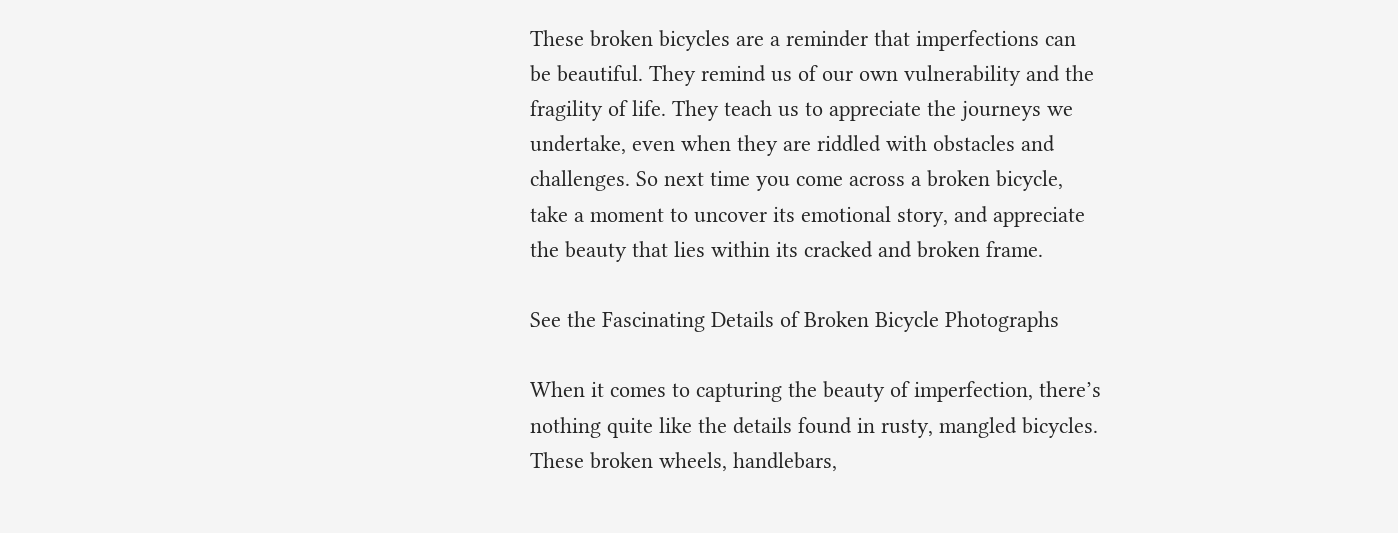These broken bicycles are a reminder that imperfections can be beautiful. They remind us of our own vulnerability and the fragility of life. They teach us to appreciate the journeys we undertake, even when they are riddled with obstacles and challenges. So next time you come across a broken bicycle, take a moment to uncover its emotional story, and appreciate the beauty that lies within its cracked and broken frame.

See the Fascinating Details of Broken Bicycle Photographs

When it comes to capturing the beauty of imperfection, there’s nothing quite like the details found in rusty, mangled bicycles. These broken wheels, handlebars,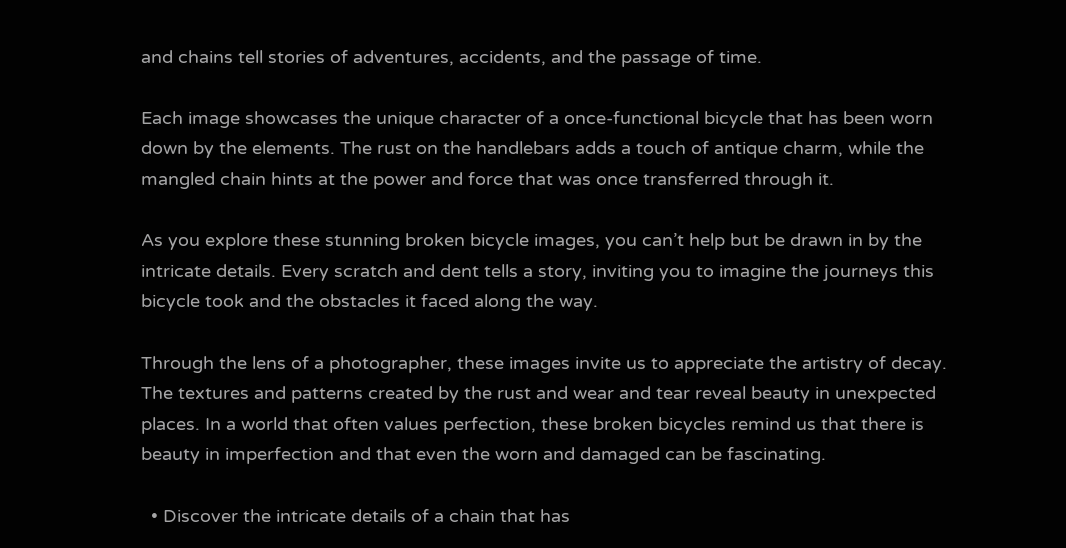and chains tell stories of adventures, accidents, and the passage of time.

Each image showcases the unique character of a once-functional bicycle that has been worn down by the elements. The rust on the handlebars adds a touch of antique charm, while the mangled chain hints at the power and force that was once transferred through it.

As you explore these stunning broken bicycle images, you can’t help but be drawn in by the intricate details. Every scratch and dent tells a story, inviting you to imagine the journeys this bicycle took and the obstacles it faced along the way.

Through the lens of a photographer, these images invite us to appreciate the artistry of decay. The textures and patterns created by the rust and wear and tear reveal beauty in unexpected places. In a world that often values perfection, these broken bicycles remind us that there is beauty in imperfection and that even the worn and damaged can be fascinating.

  • Discover the intricate details of a chain that has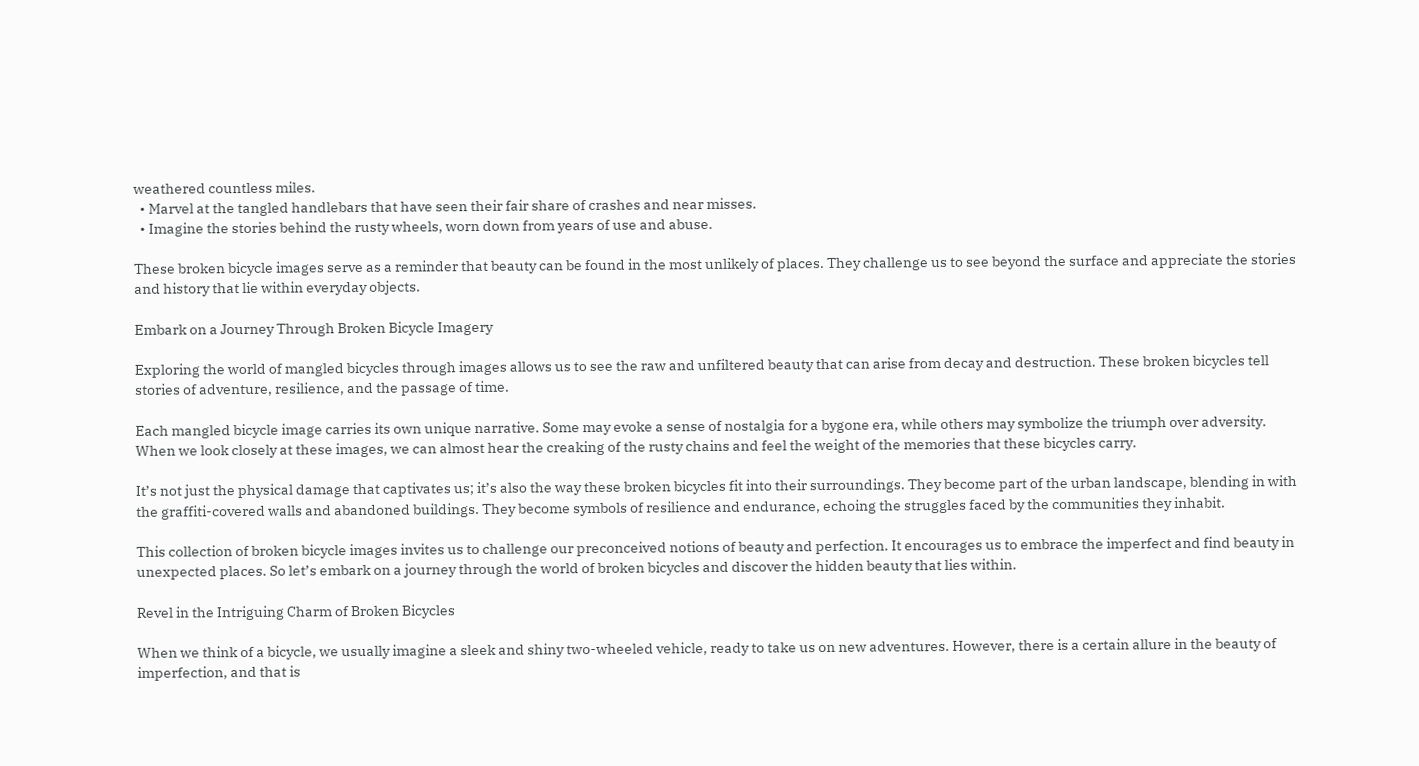weathered countless miles.
  • Marvel at the tangled handlebars that have seen their fair share of crashes and near misses.
  • Imagine the stories behind the rusty wheels, worn down from years of use and abuse.

These broken bicycle images serve as a reminder that beauty can be found in the most unlikely of places. They challenge us to see beyond the surface and appreciate the stories and history that lie within everyday objects.

Embark on a Journey Through Broken Bicycle Imagery

Exploring the world of mangled bicycles through images allows us to see the raw and unfiltered beauty that can arise from decay and destruction. These broken bicycles tell stories of adventure, resilience, and the passage of time.

Each mangled bicycle image carries its own unique narrative. Some may evoke a sense of nostalgia for a bygone era, while others may symbolize the triumph over adversity. When we look closely at these images, we can almost hear the creaking of the rusty chains and feel the weight of the memories that these bicycles carry.

It’s not just the physical damage that captivates us; it’s also the way these broken bicycles fit into their surroundings. They become part of the urban landscape, blending in with the graffiti-covered walls and abandoned buildings. They become symbols of resilience and endurance, echoing the struggles faced by the communities they inhabit.

This collection of broken bicycle images invites us to challenge our preconceived notions of beauty and perfection. It encourages us to embrace the imperfect and find beauty in unexpected places. So let’s embark on a journey through the world of broken bicycles and discover the hidden beauty that lies within.

Revel in the Intriguing Charm of Broken Bicycles

When we think of a bicycle, we usually imagine a sleek and shiny two-wheeled vehicle, ready to take us on new adventures. However, there is a certain allure in the beauty of imperfection, and that is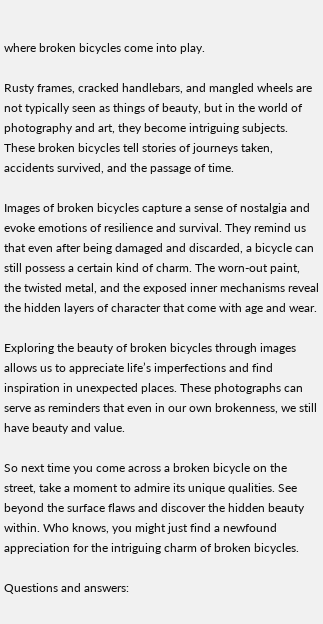where broken bicycles come into play.

Rusty frames, cracked handlebars, and mangled wheels are not typically seen as things of beauty, but in the world of photography and art, they become intriguing subjects. These broken bicycles tell stories of journeys taken, accidents survived, and the passage of time.

Images of broken bicycles capture a sense of nostalgia and evoke emotions of resilience and survival. They remind us that even after being damaged and discarded, a bicycle can still possess a certain kind of charm. The worn-out paint, the twisted metal, and the exposed inner mechanisms reveal the hidden layers of character that come with age and wear.

Exploring the beauty of broken bicycles through images allows us to appreciate life’s imperfections and find inspiration in unexpected places. These photographs can serve as reminders that even in our own brokenness, we still have beauty and value.

So next time you come across a broken bicycle on the street, take a moment to admire its unique qualities. See beyond the surface flaws and discover the hidden beauty within. Who knows, you might just find a newfound appreciation for the intriguing charm of broken bicycles.

Questions and answers: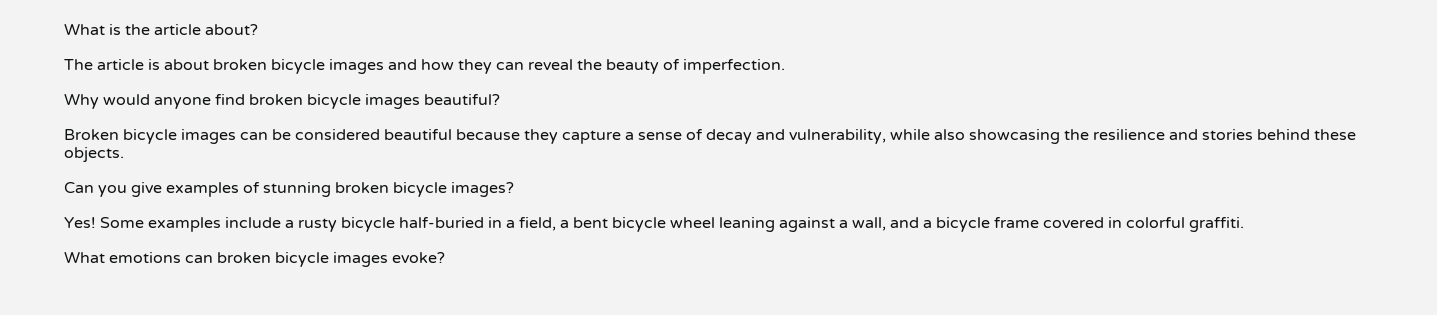What is the article about?

The article is about broken bicycle images and how they can reveal the beauty of imperfection.

Why would anyone find broken bicycle images beautiful?

Broken bicycle images can be considered beautiful because they capture a sense of decay and vulnerability, while also showcasing the resilience and stories behind these objects.

Can you give examples of stunning broken bicycle images?

Yes! Some examples include a rusty bicycle half-buried in a field, a bent bicycle wheel leaning against a wall, and a bicycle frame covered in colorful graffiti.

What emotions can broken bicycle images evoke?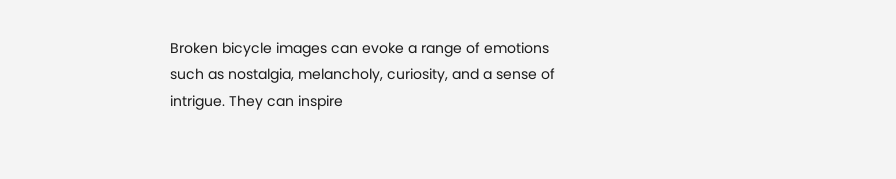Broken bicycle images can evoke a range of emotions such as nostalgia, melancholy, curiosity, and a sense of intrigue. They can inspire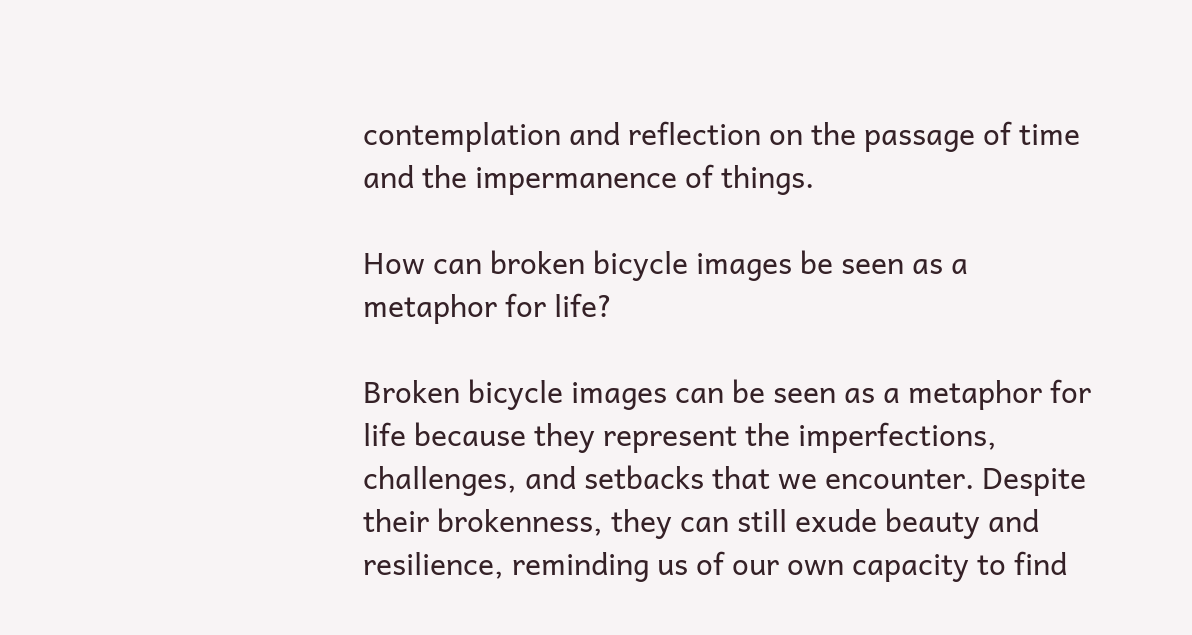contemplation and reflection on the passage of time and the impermanence of things.

How can broken bicycle images be seen as a metaphor for life?

Broken bicycle images can be seen as a metaphor for life because they represent the imperfections, challenges, and setbacks that we encounter. Despite their brokenness, they can still exude beauty and resilience, reminding us of our own capacity to find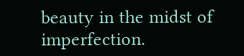beauty in the midst of imperfection.